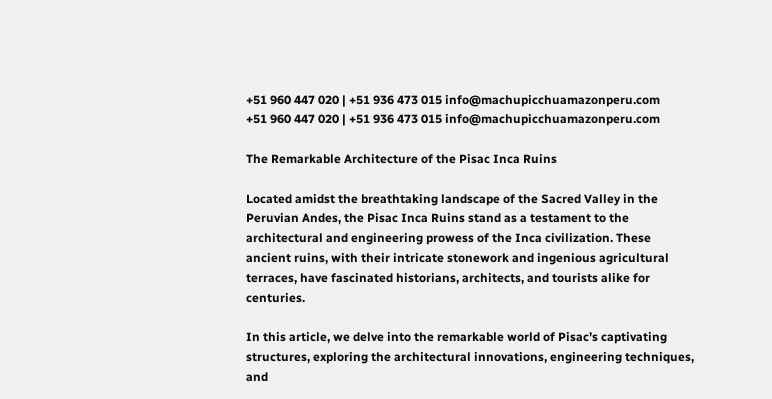+51 960 447 020 | +51 936 473 015 info@machupicchuamazonperu.com
+51 960 447 020 | +51 936 473 015 info@machupicchuamazonperu.com

The Remarkable Architecture of the Pisac Inca Ruins

Located amidst the breathtaking landscape of the Sacred Valley in the Peruvian Andes, the Pisac Inca Ruins stand as a testament to the architectural and engineering prowess of the Inca civilization. These ancient ruins, with their intricate stonework and ingenious agricultural terraces, have fascinated historians, architects, and tourists alike for centuries.

In this article, we delve into the remarkable world of Pisac’s captivating structures, exploring the architectural innovations, engineering techniques, and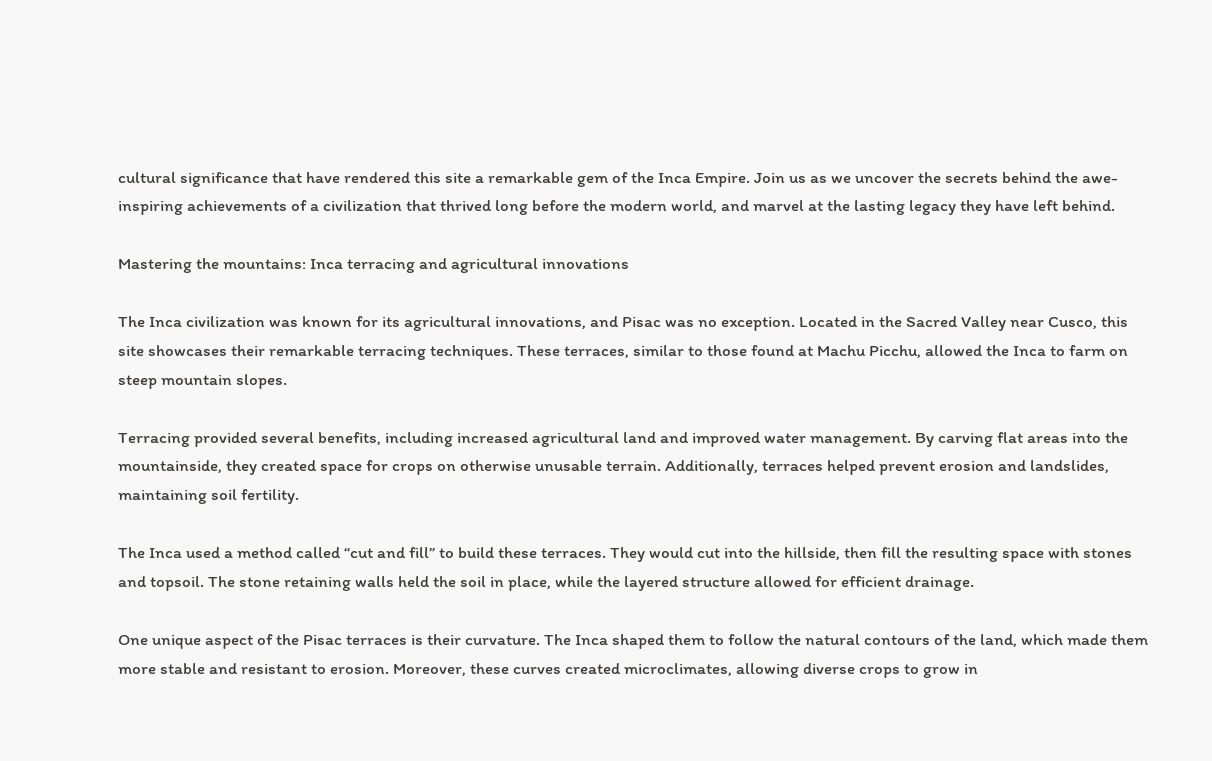cultural significance that have rendered this site a remarkable gem of the Inca Empire. Join us as we uncover the secrets behind the awe-inspiring achievements of a civilization that thrived long before the modern world, and marvel at the lasting legacy they have left behind.

Mastering the mountains: Inca terracing and agricultural innovations

The Inca civilization was known for its agricultural innovations, and Pisac was no exception. Located in the Sacred Valley near Cusco, this site showcases their remarkable terracing techniques. These terraces, similar to those found at Machu Picchu, allowed the Inca to farm on steep mountain slopes.

Terracing provided several benefits, including increased agricultural land and improved water management. By carving flat areas into the mountainside, they created space for crops on otherwise unusable terrain. Additionally, terraces helped prevent erosion and landslides, maintaining soil fertility.

The Inca used a method called “cut and fill” to build these terraces. They would cut into the hillside, then fill the resulting space with stones and topsoil. The stone retaining walls held the soil in place, while the layered structure allowed for efficient drainage.

One unique aspect of the Pisac terraces is their curvature. The Inca shaped them to follow the natural contours of the land, which made them more stable and resistant to erosion. Moreover, these curves created microclimates, allowing diverse crops to grow in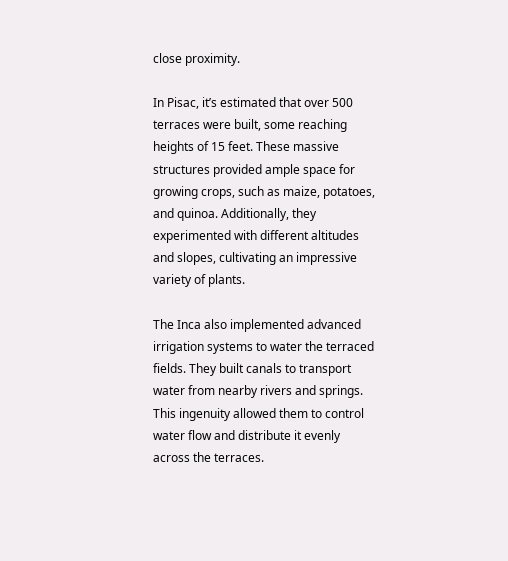close proximity.

In Pisac, it’s estimated that over 500 terraces were built, some reaching heights of 15 feet. These massive structures provided ample space for growing crops, such as maize, potatoes, and quinoa. Additionally, they experimented with different altitudes and slopes, cultivating an impressive variety of plants.

The Inca also implemented advanced irrigation systems to water the terraced fields. They built canals to transport water from nearby rivers and springs. This ingenuity allowed them to control water flow and distribute it evenly across the terraces.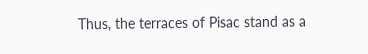Thus, the terraces of Pisac stand as a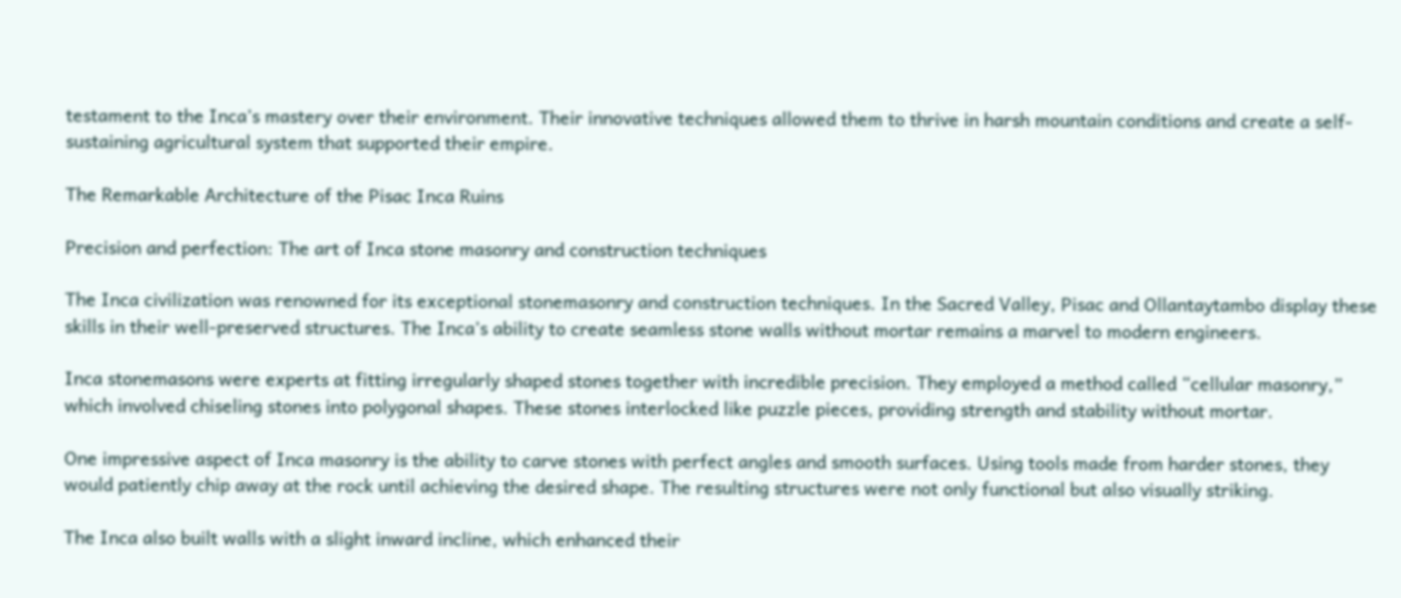testament to the Inca’s mastery over their environment. Their innovative techniques allowed them to thrive in harsh mountain conditions and create a self-sustaining agricultural system that supported their empire.

The Remarkable Architecture of the Pisac Inca Ruins

Precision and perfection: The art of Inca stone masonry and construction techniques

The Inca civilization was renowned for its exceptional stonemasonry and construction techniques. In the Sacred Valley, Pisac and Ollantaytambo display these skills in their well-preserved structures. The Inca’s ability to create seamless stone walls without mortar remains a marvel to modern engineers.

Inca stonemasons were experts at fitting irregularly shaped stones together with incredible precision. They employed a method called “cellular masonry,” which involved chiseling stones into polygonal shapes. These stones interlocked like puzzle pieces, providing strength and stability without mortar.

One impressive aspect of Inca masonry is the ability to carve stones with perfect angles and smooth surfaces. Using tools made from harder stones, they would patiently chip away at the rock until achieving the desired shape. The resulting structures were not only functional but also visually striking.

The Inca also built walls with a slight inward incline, which enhanced their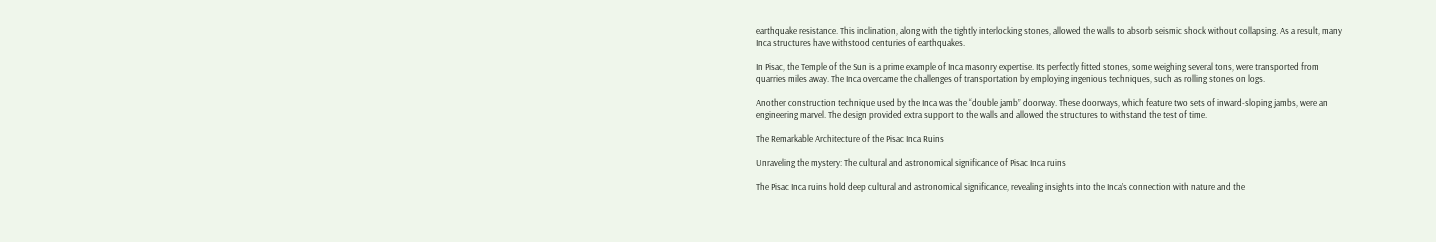earthquake resistance. This inclination, along with the tightly interlocking stones, allowed the walls to absorb seismic shock without collapsing. As a result, many Inca structures have withstood centuries of earthquakes.

In Pisac, the Temple of the Sun is a prime example of Inca masonry expertise. Its perfectly fitted stones, some weighing several tons, were transported from quarries miles away. The Inca overcame the challenges of transportation by employing ingenious techniques, such as rolling stones on logs.

Another construction technique used by the Inca was the “double jamb” doorway. These doorways, which feature two sets of inward-sloping jambs, were an engineering marvel. The design provided extra support to the walls and allowed the structures to withstand the test of time.

The Remarkable Architecture of the Pisac Inca Ruins

Unraveling the mystery: The cultural and astronomical significance of Pisac Inca ruins

The Pisac Inca ruins hold deep cultural and astronomical significance, revealing insights into the Inca’s connection with nature and the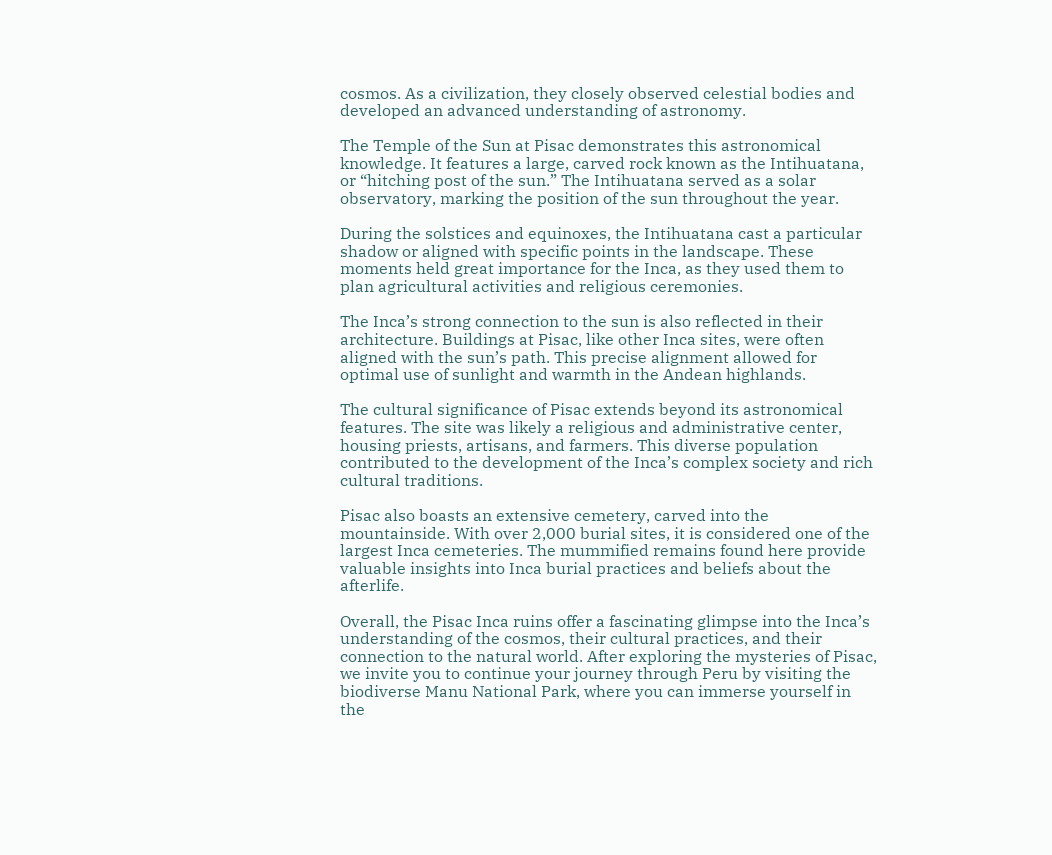cosmos. As a civilization, they closely observed celestial bodies and developed an advanced understanding of astronomy.

The Temple of the Sun at Pisac demonstrates this astronomical knowledge. It features a large, carved rock known as the Intihuatana, or “hitching post of the sun.” The Intihuatana served as a solar observatory, marking the position of the sun throughout the year.

During the solstices and equinoxes, the Intihuatana cast a particular shadow or aligned with specific points in the landscape. These moments held great importance for the Inca, as they used them to plan agricultural activities and religious ceremonies.

The Inca’s strong connection to the sun is also reflected in their architecture. Buildings at Pisac, like other Inca sites, were often aligned with the sun’s path. This precise alignment allowed for optimal use of sunlight and warmth in the Andean highlands.

The cultural significance of Pisac extends beyond its astronomical features. The site was likely a religious and administrative center, housing priests, artisans, and farmers. This diverse population contributed to the development of the Inca’s complex society and rich cultural traditions.

Pisac also boasts an extensive cemetery, carved into the mountainside. With over 2,000 burial sites, it is considered one of the largest Inca cemeteries. The mummified remains found here provide valuable insights into Inca burial practices and beliefs about the afterlife.

Overall, the Pisac Inca ruins offer a fascinating glimpse into the Inca’s understanding of the cosmos, their cultural practices, and their connection to the natural world. After exploring the mysteries of Pisac, we invite you to continue your journey through Peru by visiting the biodiverse Manu National Park, where you can immerse yourself in the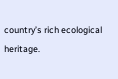country’s rich ecological heritage.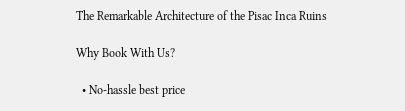The Remarkable Architecture of the Pisac Inca Ruins

Why Book With Us?

  • No-hassle best price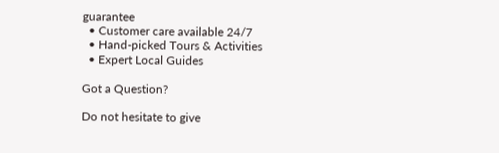guarantee
  • Customer care available 24/7
  • Hand-picked Tours & Activities
  • Expert Local Guides

Got a Question?

Do not hesitate to give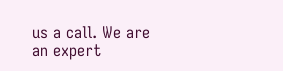us a call. We are an expert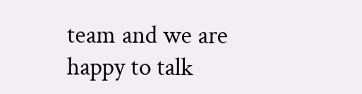team and we are happy to talk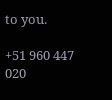to you.

+51 960 447 020